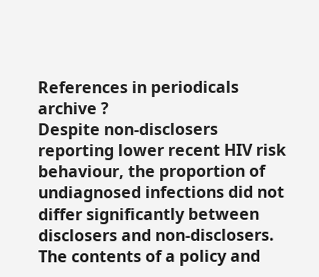References in periodicals archive ?
Despite non-disclosers reporting lower recent HIV risk behaviour, the proportion of undiagnosed infections did not differ significantly between disclosers and non-disclosers.
The contents of a policy and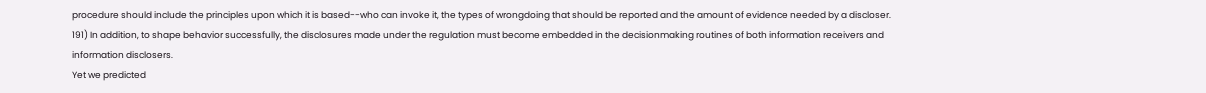procedure should include the principles upon which it is based--who can invoke it, the types of wrongdoing that should be reported and the amount of evidence needed by a discloser.
191) In addition, to shape behavior successfully, the disclosures made under the regulation must become embedded in the decisionmaking routines of both information receivers and information disclosers.
Yet we predicted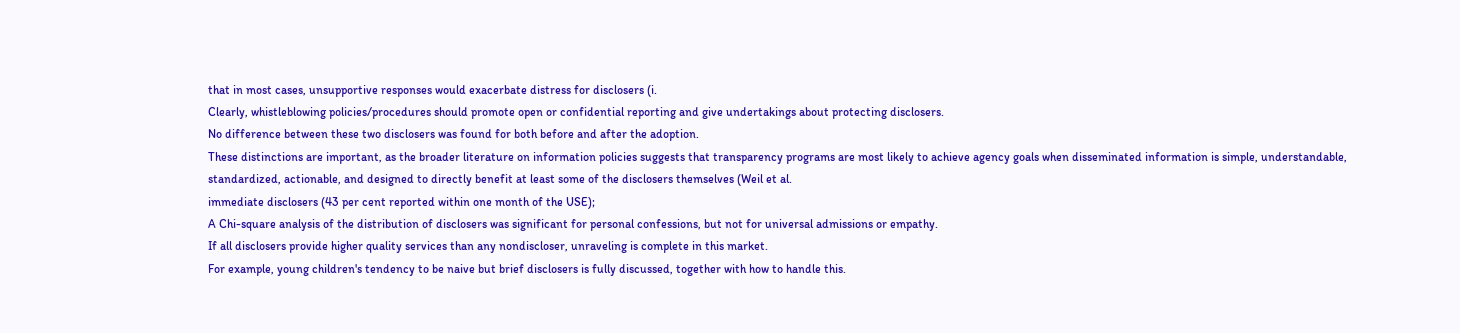that in most cases, unsupportive responses would exacerbate distress for disclosers (i.
Clearly, whistleblowing policies/procedures should promote open or confidential reporting and give undertakings about protecting disclosers.
No difference between these two disclosers was found for both before and after the adoption.
These distinctions are important, as the broader literature on information policies suggests that transparency programs are most likely to achieve agency goals when disseminated information is simple, understandable, standardized, actionable, and designed to directly benefit at least some of the disclosers themselves (Weil et al.
immediate disclosers (43 per cent reported within one month of the USE);
A Chi-square analysis of the distribution of disclosers was significant for personal confessions, but not for universal admissions or empathy.
If all disclosers provide higher quality services than any nondiscloser, unraveling is complete in this market.
For example, young children's tendency to be naive but brief disclosers is fully discussed, together with how to handle this.